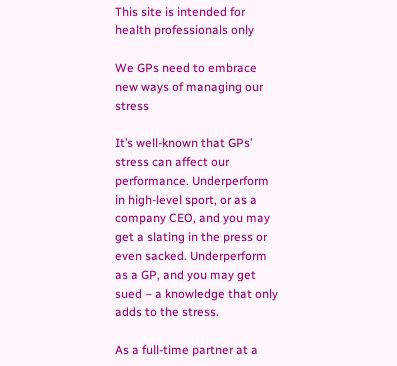This site is intended for health professionals only

We GPs need to embrace new ways of managing our stress

It’s well-known that GPs’ stress can affect our performance. Underperform in high-level sport, or as a company CEO, and you may get a slating in the press or even sacked. Underperform as a GP, and you may get sued – a knowledge that only adds to the stress.

As a full-time partner at a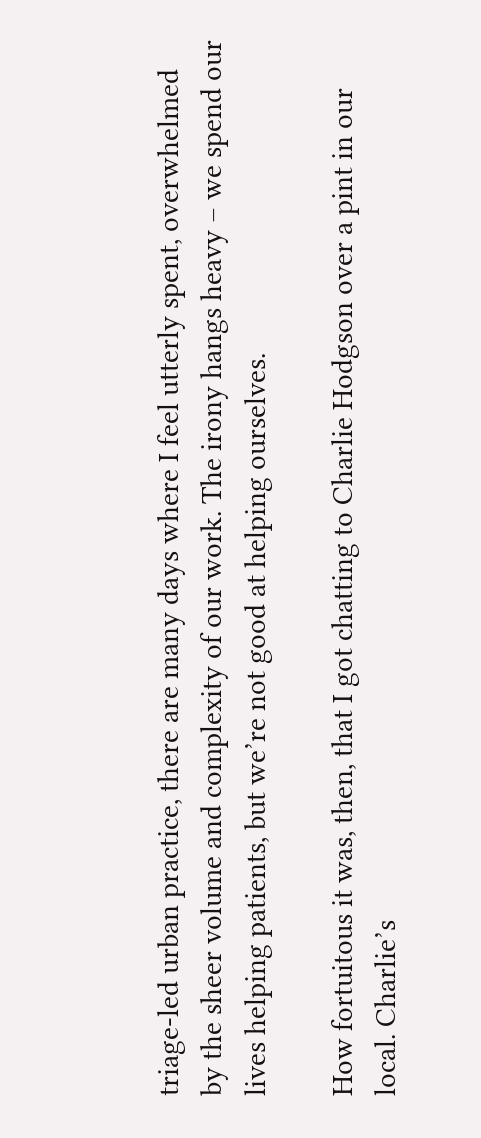triage-led urban practice, there are many days where I feel utterly spent, overwhelmed by the sheer volume and complexity of our work. The irony hangs heavy – we spend our lives helping patients, but we’re not good at helping ourselves.

How fortuitous it was, then, that I got chatting to Charlie Hodgson over a pint in our local. Charlie’s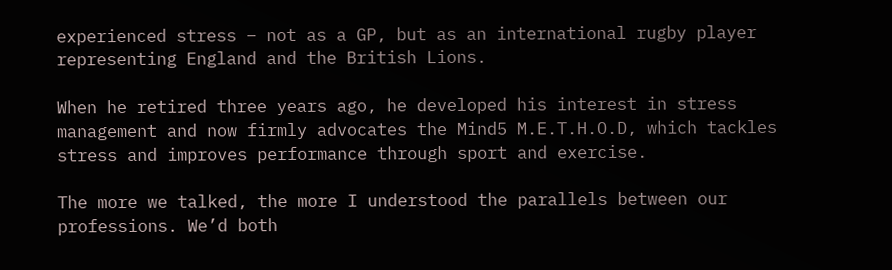experienced stress – not as a GP, but as an international rugby player representing England and the British Lions.

When he retired three years ago, he developed his interest in stress management and now firmly advocates the Mind5 M.E.T.H.O.D, which tackles stress and improves performance through sport and exercise.

The more we talked, the more I understood the parallels between our professions. We’d both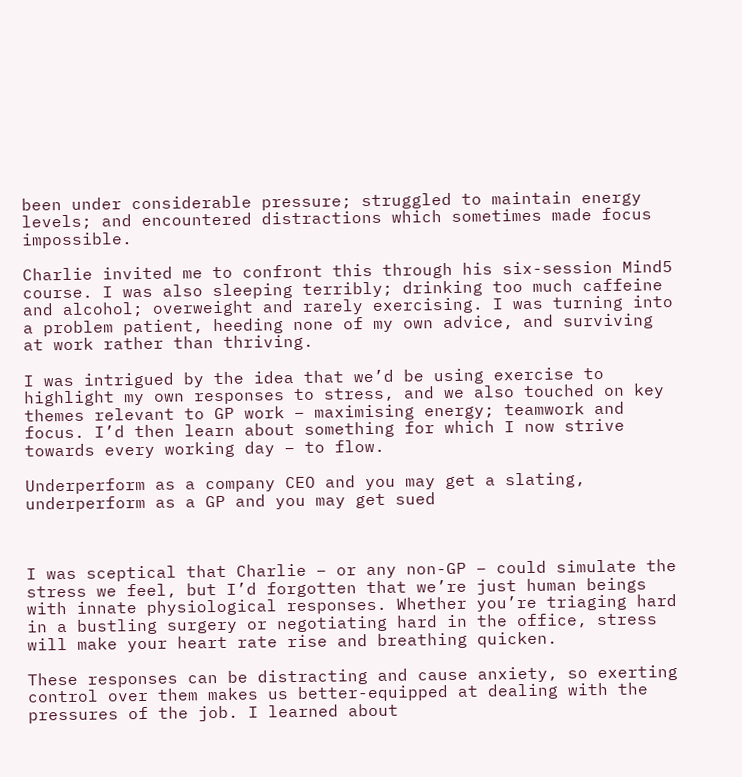been under considerable pressure; struggled to maintain energy levels; and encountered distractions which sometimes made focus impossible.

Charlie invited me to confront this through his six-session Mind5 course. I was also sleeping terribly; drinking too much caffeine and alcohol; overweight and rarely exercising. I was turning into a problem patient, heeding none of my own advice, and surviving at work rather than thriving.

I was intrigued by the idea that we’d be using exercise to highlight my own responses to stress, and we also touched on key themes relevant to GP work – maximising energy; teamwork and focus. I’d then learn about something for which I now strive towards every working day – to flow.

Underperform as a company CEO and you may get a slating, underperform as a GP and you may get sued



I was sceptical that Charlie – or any non-GP – could simulate the stress we feel, but I’d forgotten that we’re just human beings with innate physiological responses. Whether you’re triaging hard in a bustling surgery or negotiating hard in the office, stress will make your heart rate rise and breathing quicken.

These responses can be distracting and cause anxiety, so exerting control over them makes us better-equipped at dealing with the pressures of the job. I learned about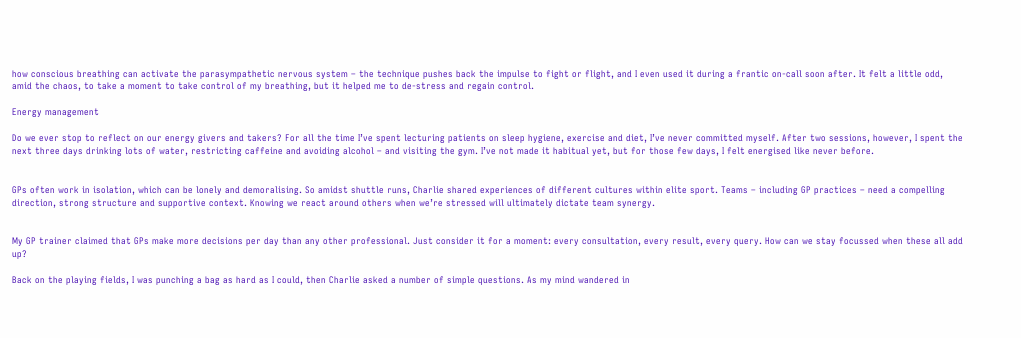how conscious breathing can activate the parasympathetic nervous system – the technique pushes back the impulse to fight or flight, and I even used it during a frantic on-call soon after. It felt a little odd, amid the chaos, to take a moment to take control of my breathing, but it helped me to de-stress and regain control.

Energy management

Do we ever stop to reflect on our energy givers and takers? For all the time I’ve spent lecturing patients on sleep hygiene, exercise and diet, I’ve never committed myself. After two sessions, however, I spent the next three days drinking lots of water, restricting caffeine and avoiding alcohol – and visiting the gym. I’ve not made it habitual yet, but for those few days, I felt energised like never before.


GPs often work in isolation, which can be lonely and demoralising. So amidst shuttle runs, Charlie shared experiences of different cultures within elite sport. Teams – including GP practices – need a compelling direction, strong structure and supportive context. Knowing we react around others when we’re stressed will ultimately dictate team synergy.


My GP trainer claimed that GPs make more decisions per day than any other professional. Just consider it for a moment: every consultation, every result, every query. How can we stay focussed when these all add up?

Back on the playing fields, I was punching a bag as hard as I could, then Charlie asked a number of simple questions. As my mind wandered in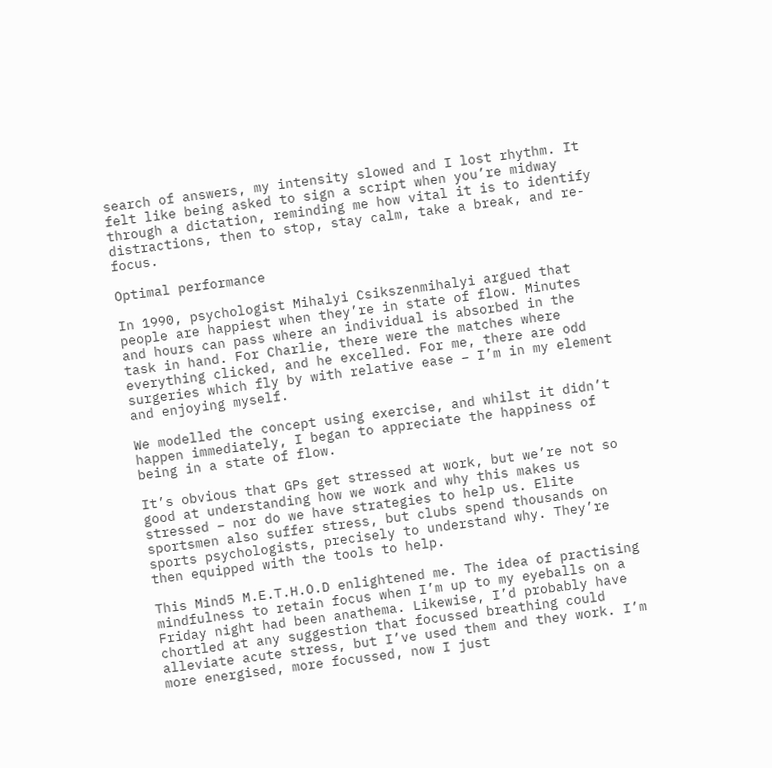search of answers, my intensity slowed and I lost rhythm. It felt like being asked to sign a script when you’re midway through a dictation, reminding me how vital it is to identify distractions, then to stop, stay calm, take a break, and re-focus.

Optimal performance

In 1990, psychologist Mihalyi Csikszenmihalyi argued that people are happiest when they’re in state of flow. Minutes and hours can pass where an individual is absorbed in the task in hand. For Charlie, there were the matches where everything clicked, and he excelled. For me, there are odd surgeries which fly by with relative ease – I’m in my element and enjoying myself.

We modelled the concept using exercise, and whilst it didn’t happen immediately, I began to appreciate the happiness of being in a state of flow.

It’s obvious that GPs get stressed at work, but we’re not so good at understanding how we work and why this makes us stressed – nor do we have strategies to help us. Elite sportsmen also suffer stress, but clubs spend thousands on sports psychologists, precisely to understand why. They’re then equipped with the tools to help.

This Mind5 M.E.T.H.O.D enlightened me. The idea of practising mindfulness to retain focus when I’m up to my eyeballs on a Friday night had been anathema. Likewise, I’d probably have chortled at any suggestion that focussed breathing could alleviate acute stress, but I’ve used them and they work. I’m more energised, more focussed, now I just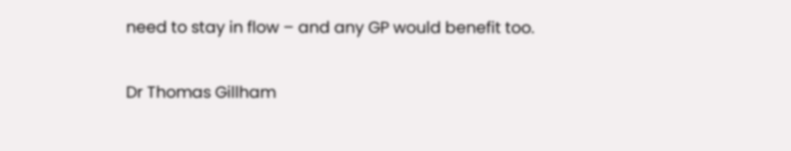need to stay in flow – and any GP would benefit too.

Dr Thomas Gillham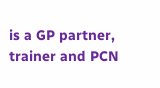is a GP partner, trainer and PCN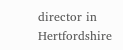director in Hertfordshire